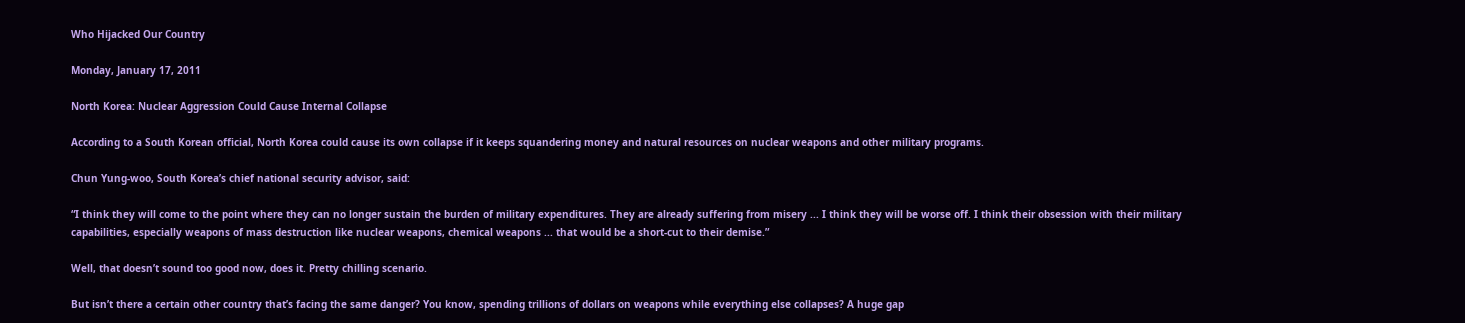Who Hijacked Our Country

Monday, January 17, 2011

North Korea: Nuclear Aggression Could Cause Internal Collapse

According to a South Korean official, North Korea could cause its own collapse if it keeps squandering money and natural resources on nuclear weapons and other military programs.

Chun Yung-woo, South Korea’s chief national security advisor, said:

“I think they will come to the point where they can no longer sustain the burden of military expenditures. They are already suffering from misery ... I think they will be worse off. I think their obsession with their military capabilities, especially weapons of mass destruction like nuclear weapons, chemical weapons ... that would be a short-cut to their demise.”

Well, that doesn’t sound too good now, does it. Pretty chilling scenario.

But isn’t there a certain other country that’s facing the same danger? You know, spending trillions of dollars on weapons while everything else collapses? A huge gap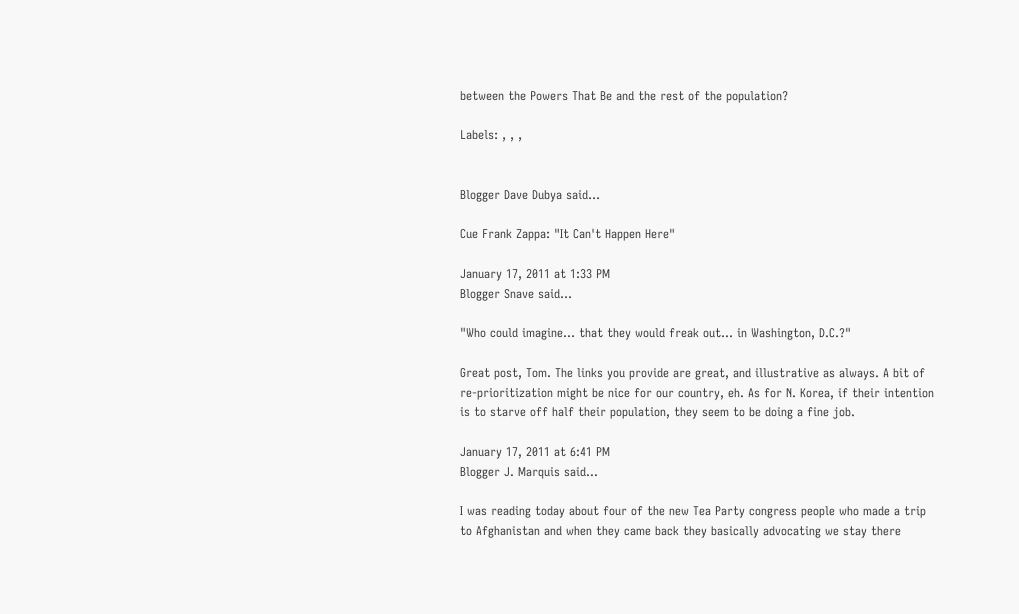between the Powers That Be and the rest of the population?

Labels: , , ,


Blogger Dave Dubya said...

Cue Frank Zappa: "It Can't Happen Here"

January 17, 2011 at 1:33 PM
Blogger Snave said...

"Who could imagine... that they would freak out... in Washington, D.C.?"

Great post, Tom. The links you provide are great, and illustrative as always. A bit of re-prioritization might be nice for our country, eh. As for N. Korea, if their intention is to starve off half their population, they seem to be doing a fine job.

January 17, 2011 at 6:41 PM
Blogger J. Marquis said...

I was reading today about four of the new Tea Party congress people who made a trip to Afghanistan and when they came back they basically advocating we stay there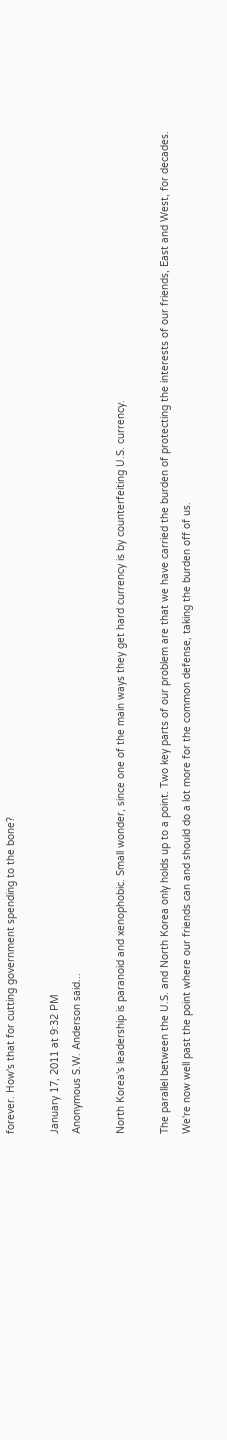forever. How's that for cutting government spending to the bone?

January 17, 2011 at 9:32 PM
Anonymous S.W. Anderson said...

North Korea's leadership is paranoid and xenophobic. Small wonder, since one of the main ways they get hard currency is by counterfeiting U.S. currency.

The parallel between the U.S. and North Korea only holds up to a point. Two key parts of our problem are that we have carried the burden of protecting the interests of our friends, East and West, for decades. We're now well past the point where our friends can and should do a lot more for the common defense, taking the burden off of us.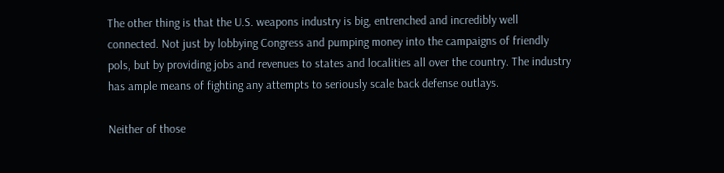The other thing is that the U.S. weapons industry is big, entrenched and incredibly well connected. Not just by lobbying Congress and pumping money into the campaigns of friendly pols, but by providing jobs and revenues to states and localities all over the country. The industry has ample means of fighting any attempts to seriously scale back defense outlays.

Neither of those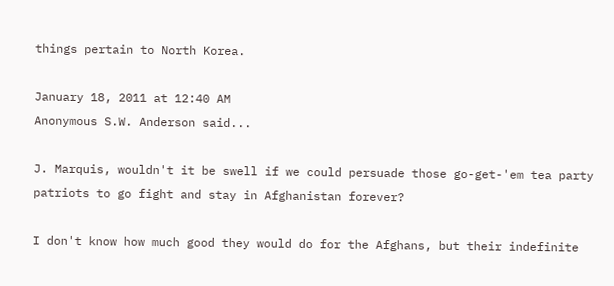things pertain to North Korea.

January 18, 2011 at 12:40 AM
Anonymous S.W. Anderson said...

J. Marquis, wouldn't it be swell if we could persuade those go-get-'em tea party patriots to go fight and stay in Afghanistan forever?

I don't know how much good they would do for the Afghans, but their indefinite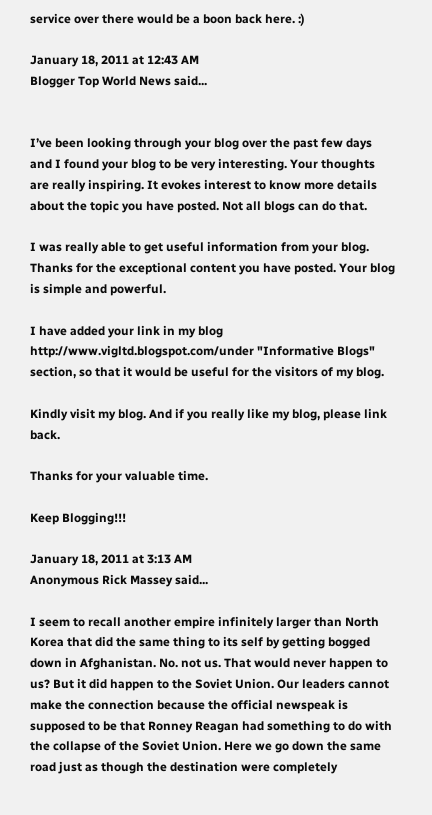service over there would be a boon back here. :)

January 18, 2011 at 12:43 AM
Blogger Top World News said...


I’ve been looking through your blog over the past few days and I found your blog to be very interesting. Your thoughts are really inspiring. It evokes interest to know more details about the topic you have posted. Not all blogs can do that.

I was really able to get useful information from your blog. Thanks for the exceptional content you have posted. Your blog is simple and powerful.

I have added your link in my blog http://www.vigltd.blogspot.com/under "Informative Blogs" section, so that it would be useful for the visitors of my blog.

Kindly visit my blog. And if you really like my blog, please link back.

Thanks for your valuable time.

Keep Blogging!!!

January 18, 2011 at 3:13 AM
Anonymous Rick Massey said...

I seem to recall another empire infinitely larger than North Korea that did the same thing to its self by getting bogged down in Afghanistan. No. not us. That would never happen to us? But it did happen to the Soviet Union. Our leaders cannot make the connection because the official newspeak is supposed to be that Ronney Reagan had something to do with the collapse of the Soviet Union. Here we go down the same road just as though the destination were completely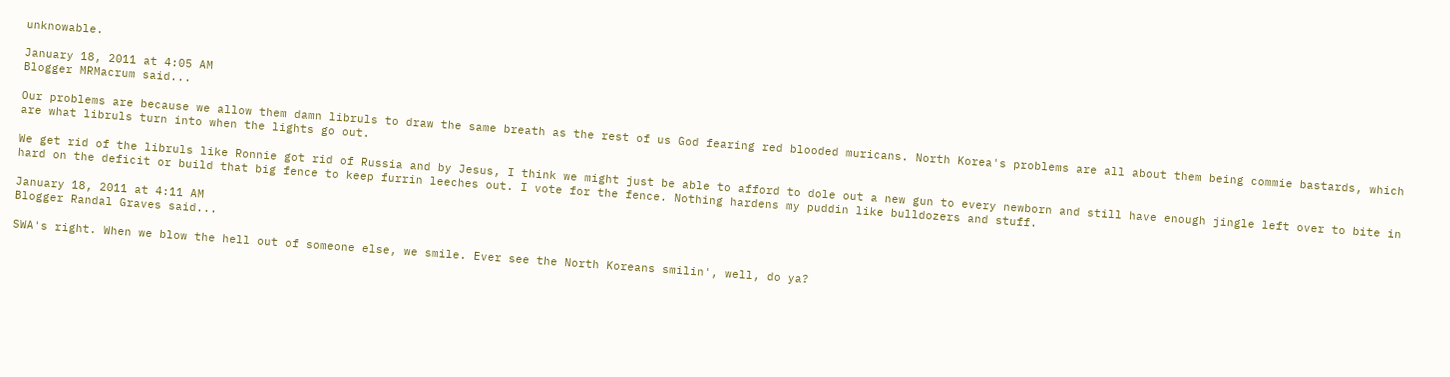unknowable.

January 18, 2011 at 4:05 AM
Blogger MRMacrum said...

Our problems are because we allow them damn libruls to draw the same breath as the rest of us God fearing red blooded muricans. North Korea's problems are all about them being commie bastards, which are what libruls turn into when the lights go out.

We get rid of the libruls like Ronnie got rid of Russia and by Jesus, I think we might just be able to afford to dole out a new gun to every newborn and still have enough jingle left over to bite in hard on the deficit or build that big fence to keep furrin leeches out. I vote for the fence. Nothing hardens my puddin like bulldozers and stuff.

January 18, 2011 at 4:11 AM
Blogger Randal Graves said...

SWA's right. When we blow the hell out of someone else, we smile. Ever see the North Koreans smilin', well, do ya?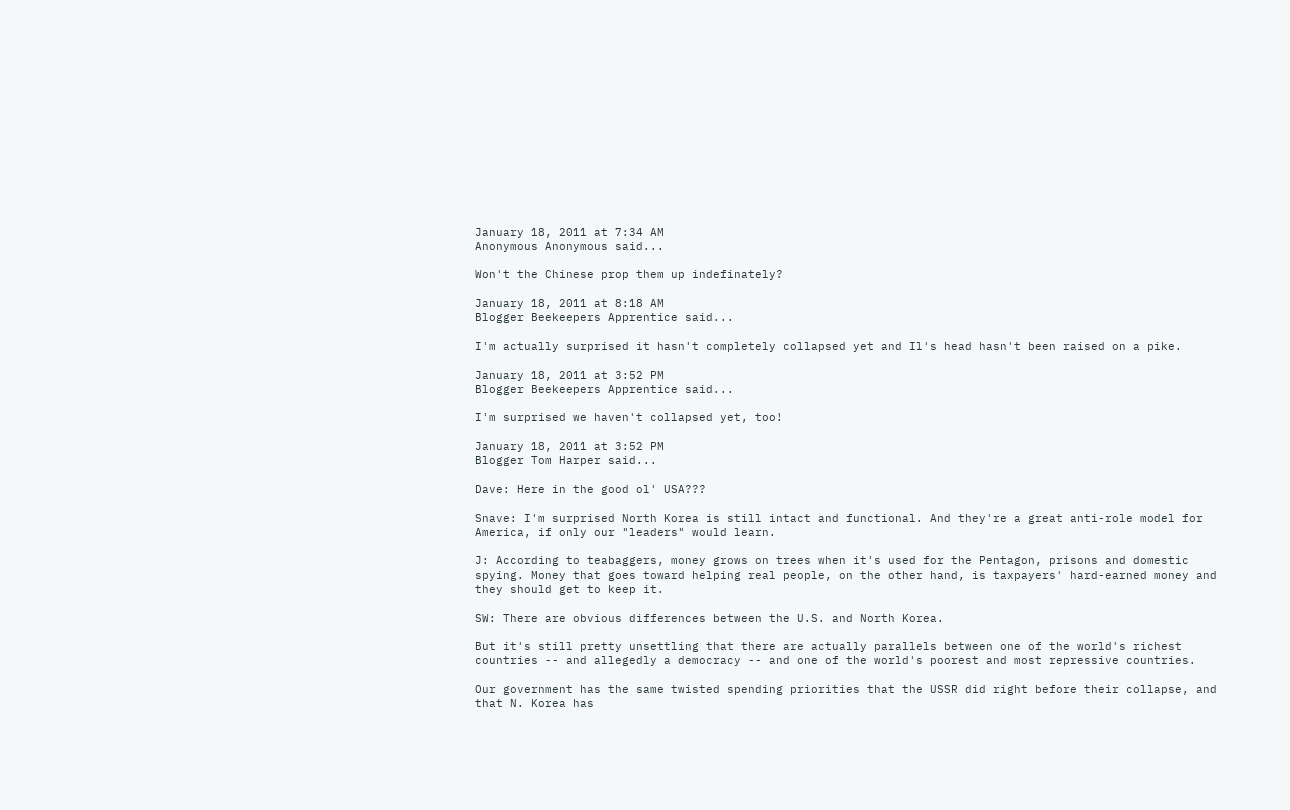January 18, 2011 at 7:34 AM
Anonymous Anonymous said...

Won't the Chinese prop them up indefinately?

January 18, 2011 at 8:18 AM
Blogger Beekeepers Apprentice said...

I'm actually surprised it hasn't completely collapsed yet and Il's head hasn't been raised on a pike.

January 18, 2011 at 3:52 PM
Blogger Beekeepers Apprentice said...

I'm surprised we haven't collapsed yet, too!

January 18, 2011 at 3:52 PM
Blogger Tom Harper said...

Dave: Here in the good ol' USA???

Snave: I'm surprised North Korea is still intact and functional. And they're a great anti-role model for America, if only our "leaders" would learn.

J: According to teabaggers, money grows on trees when it's used for the Pentagon, prisons and domestic spying. Money that goes toward helping real people, on the other hand, is taxpayers' hard-earned money and they should get to keep it.

SW: There are obvious differences between the U.S. and North Korea.

But it's still pretty unsettling that there are actually parallels between one of the world's richest countries -- and allegedly a democracy -- and one of the world's poorest and most repressive countries.

Our government has the same twisted spending priorities that the USSR did right before their collapse, and that N. Korea has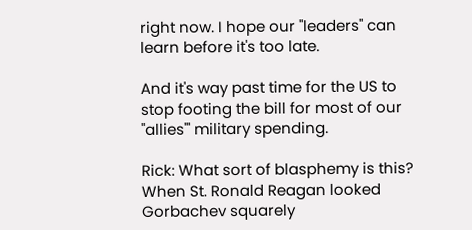right now. I hope our "leaders" can learn before it's too late.

And it's way past time for the US to stop footing the bill for most of our "allies'" military spending.

Rick: What sort of blasphemy is this? When St. Ronald Reagan looked Gorbachev squarely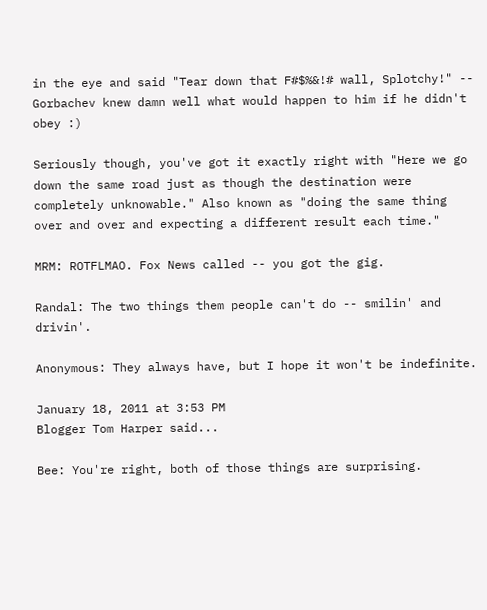in the eye and said "Tear down that F#$%&!# wall, Splotchy!" -- Gorbachev knew damn well what would happen to him if he didn't obey :)

Seriously though, you've got it exactly right with "Here we go down the same road just as though the destination were completely unknowable." Also known as "doing the same thing over and over and expecting a different result each time."

MRM: ROTFLMAO. Fox News called -- you got the gig.

Randal: The two things them people can't do -- smilin' and drivin'.

Anonymous: They always have, but I hope it won't be indefinite.

January 18, 2011 at 3:53 PM
Blogger Tom Harper said...

Bee: You're right, both of those things are surprising.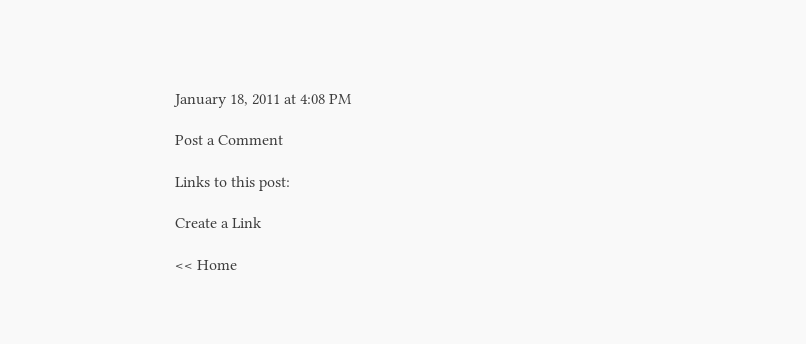January 18, 2011 at 4:08 PM

Post a Comment

Links to this post:

Create a Link

<< Home